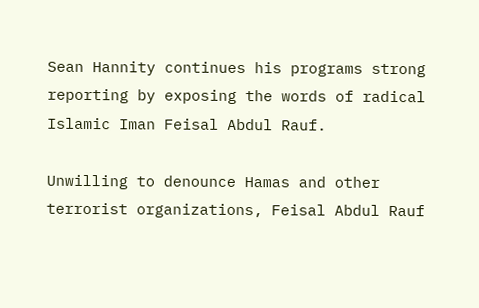Sean Hannity continues his programs strong reporting by exposing the words of radical Islamic Iman Feisal Abdul Rauf.

Unwilling to denounce Hamas and other terrorist organizations, Feisal Abdul Rauf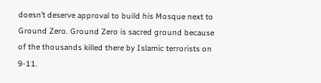doesn’t deserve approval to build his Mosque next to Ground Zero. Ground Zero is sacred ground because of the thousands killed there by Islamic terrorists on 9-11.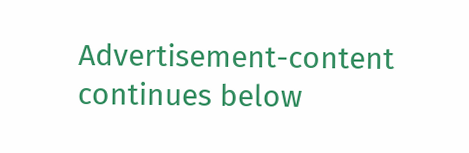Advertisement-content continues below